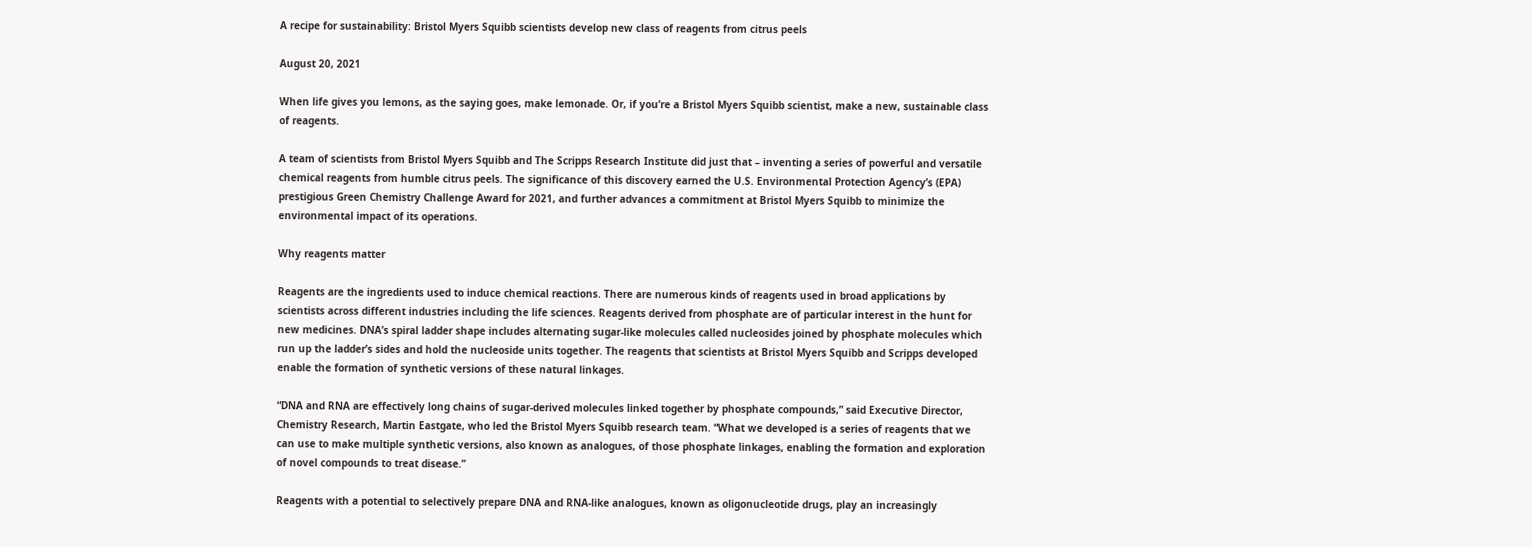A recipe for sustainability: Bristol Myers Squibb scientists develop new class of reagents from citrus peels

August 20, 2021

When life gives you lemons, as the saying goes, make lemonade. Or, if you’re a Bristol Myers Squibb scientist, make a new, sustainable class of reagents.

A team of scientists from Bristol Myers Squibb and The Scripps Research Institute did just that – inventing a series of powerful and versatile chemical reagents from humble citrus peels. The significance of this discovery earned the U.S. Environmental Protection Agency’s (EPA) prestigious Green Chemistry Challenge Award for 2021, and further advances a commitment at Bristol Myers Squibb to minimize the environmental impact of its operations.

Why reagents matter

Reagents are the ingredients used to induce chemical reactions. There are numerous kinds of reagents used in broad applications by scientists across different industries including the life sciences. Reagents derived from phosphate are of particular interest in the hunt for new medicines. DNA’s spiral ladder shape includes alternating sugar-like molecules called nucleosides joined by phosphate molecules which run up the ladder’s sides and hold the nucleoside units together. The reagents that scientists at Bristol Myers Squibb and Scripps developed enable the formation of synthetic versions of these natural linkages.

“DNA and RNA are effectively long chains of sugar-derived molecules linked together by phosphate compounds,” said Executive Director, Chemistry Research, Martin Eastgate, who led the Bristol Myers Squibb research team. “What we developed is a series of reagents that we can use to make multiple synthetic versions, also known as analogues, of those phosphate linkages, enabling the formation and exploration of novel compounds to treat disease.”

Reagents with a potential to selectively prepare DNA and RNA-like analogues, known as oligonucleotide drugs, play an increasingly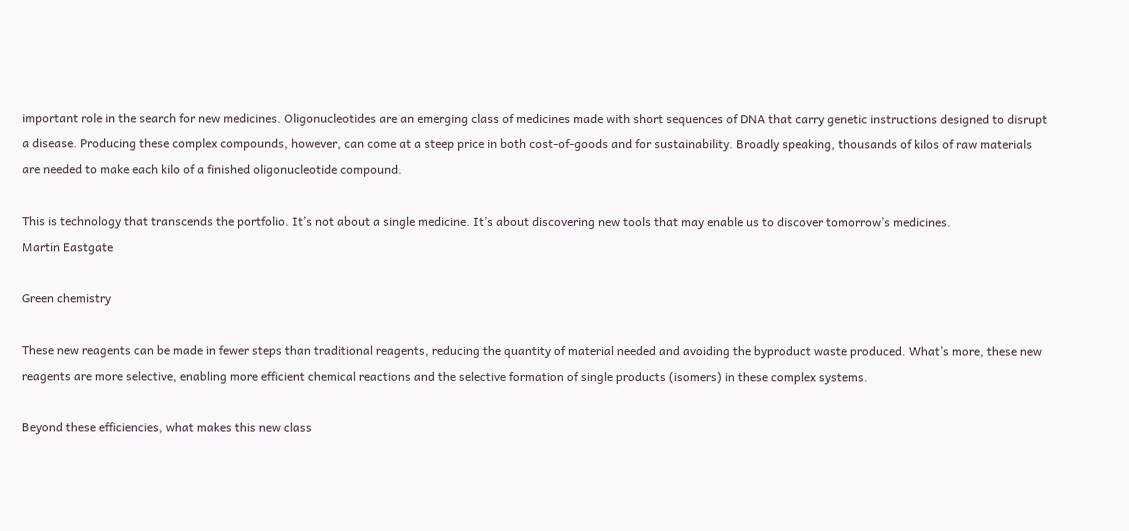important role in the search for new medicines. Oligonucleotides are an emerging class of medicines made with short sequences of DNA that carry genetic instructions designed to disrupt a disease. Producing these complex compounds, however, can come at a steep price in both cost-of-goods and for sustainability. Broadly speaking, thousands of kilos of raw materials are needed to make each kilo of a finished oligonucleotide compound.

This is technology that transcends the portfolio. It’s not about a single medicine. It’s about discovering new tools that may enable us to discover tomorrow’s medicines.
Martin Eastgate

Green chemistry

These new reagents can be made in fewer steps than traditional reagents, reducing the quantity of material needed and avoiding the byproduct waste produced. What’s more, these new reagents are more selective, enabling more efficient chemical reactions and the selective formation of single products (isomers) in these complex systems.

Beyond these efficiencies, what makes this new class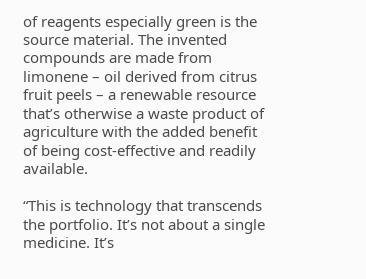of reagents especially green is the source material. The invented compounds are made from limonene – oil derived from citrus fruit peels – a renewable resource that’s otherwise a waste product of agriculture with the added benefit of being cost-effective and readily available.

“This is technology that transcends the portfolio. It’s not about a single medicine. It’s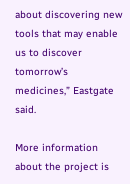about discovering new tools that may enable us to discover tomorrow’s medicines,” Eastgate said.

More information about the project is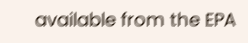available from the EPA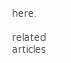here.

related articles